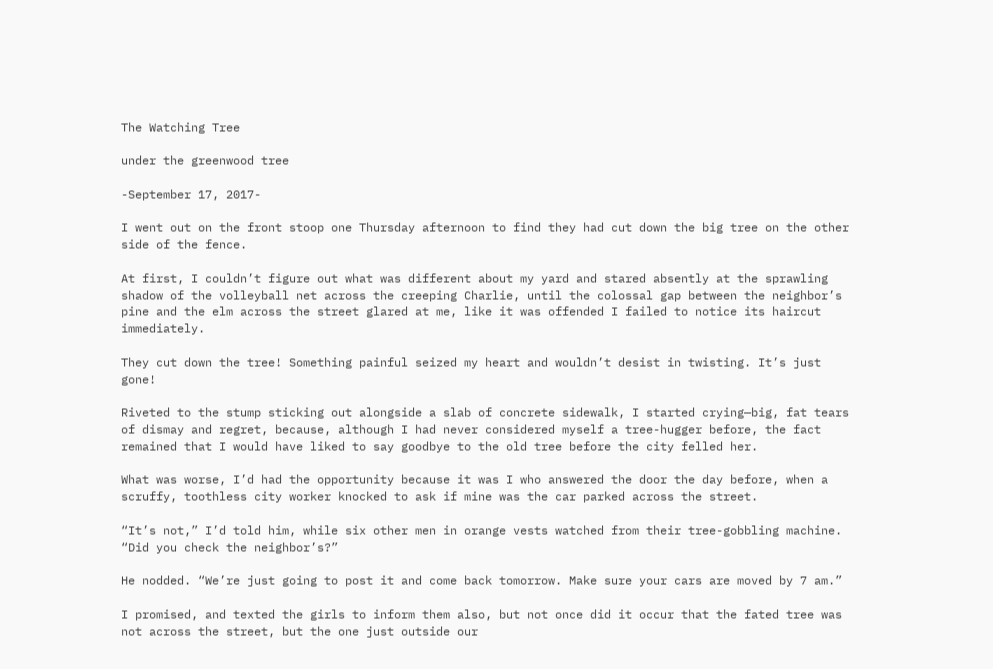The Watching Tree

under the greenwood tree

-September 17, 2017-

I went out on the front stoop one Thursday afternoon to find they had cut down the big tree on the other side of the fence.

At first, I couldn’t figure out what was different about my yard and stared absently at the sprawling shadow of the volleyball net across the creeping Charlie, until the colossal gap between the neighbor’s pine and the elm across the street glared at me, like it was offended I failed to notice its haircut immediately.

They cut down the tree! Something painful seized my heart and wouldn’t desist in twisting. It’s just gone!

Riveted to the stump sticking out alongside a slab of concrete sidewalk, I started crying—big, fat tears of dismay and regret, because, although I had never considered myself a tree-hugger before, the fact remained that I would have liked to say goodbye to the old tree before the city felled her.

What was worse, I’d had the opportunity because it was I who answered the door the day before, when a scruffy, toothless city worker knocked to ask if mine was the car parked across the street.

“It’s not,” I’d told him, while six other men in orange vests watched from their tree-gobbling machine. “Did you check the neighbor’s?”

He nodded. “We’re just going to post it and come back tomorrow. Make sure your cars are moved by 7 am.”

I promised, and texted the girls to inform them also, but not once did it occur that the fated tree was not across the street, but the one just outside our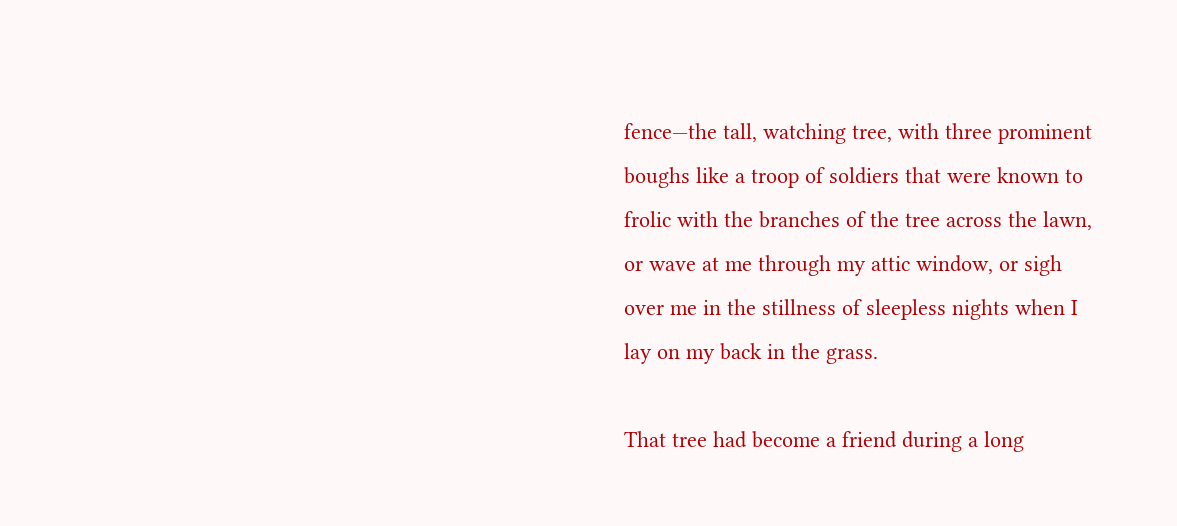fence—the tall, watching tree, with three prominent boughs like a troop of soldiers that were known to frolic with the branches of the tree across the lawn, or wave at me through my attic window, or sigh over me in the stillness of sleepless nights when I lay on my back in the grass.

That tree had become a friend during a long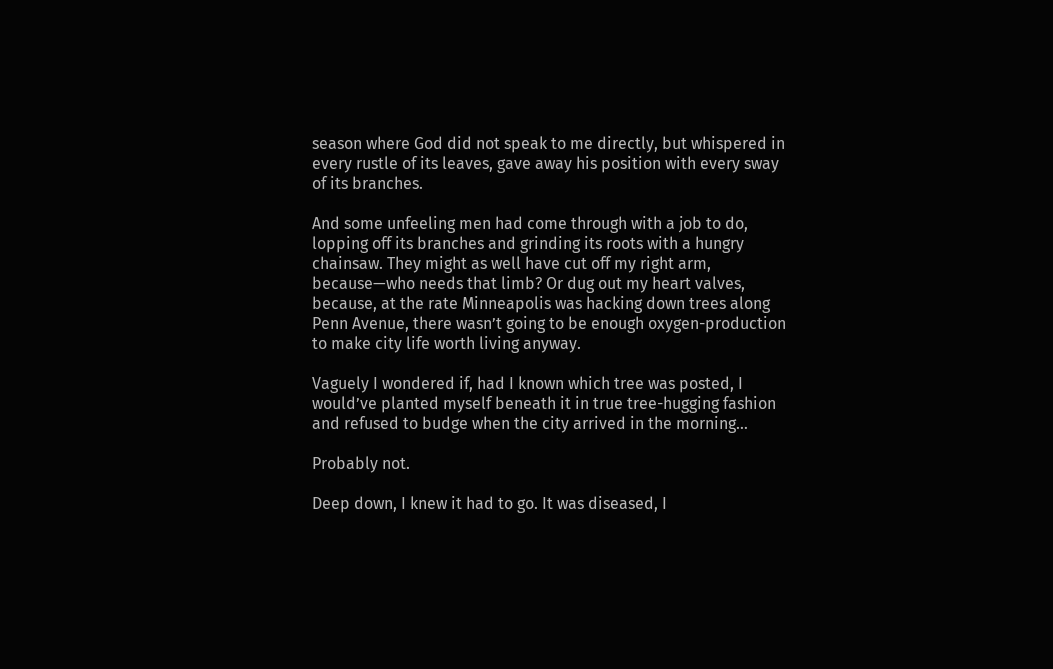season where God did not speak to me directly, but whispered in every rustle of its leaves, gave away his position with every sway of its branches.

And some unfeeling men had come through with a job to do, lopping off its branches and grinding its roots with a hungry chainsaw. They might as well have cut off my right arm, because—who needs that limb? Or dug out my heart valves, because, at the rate Minneapolis was hacking down trees along Penn Avenue, there wasn’t going to be enough oxygen-production to make city life worth living anyway.

Vaguely I wondered if, had I known which tree was posted, I would’ve planted myself beneath it in true tree-hugging fashion and refused to budge when the city arrived in the morning…

Probably not.

Deep down, I knew it had to go. It was diseased, I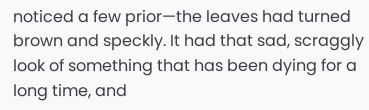noticed a few prior—the leaves had turned brown and speckly. It had that sad, scraggly look of something that has been dying for a long time, and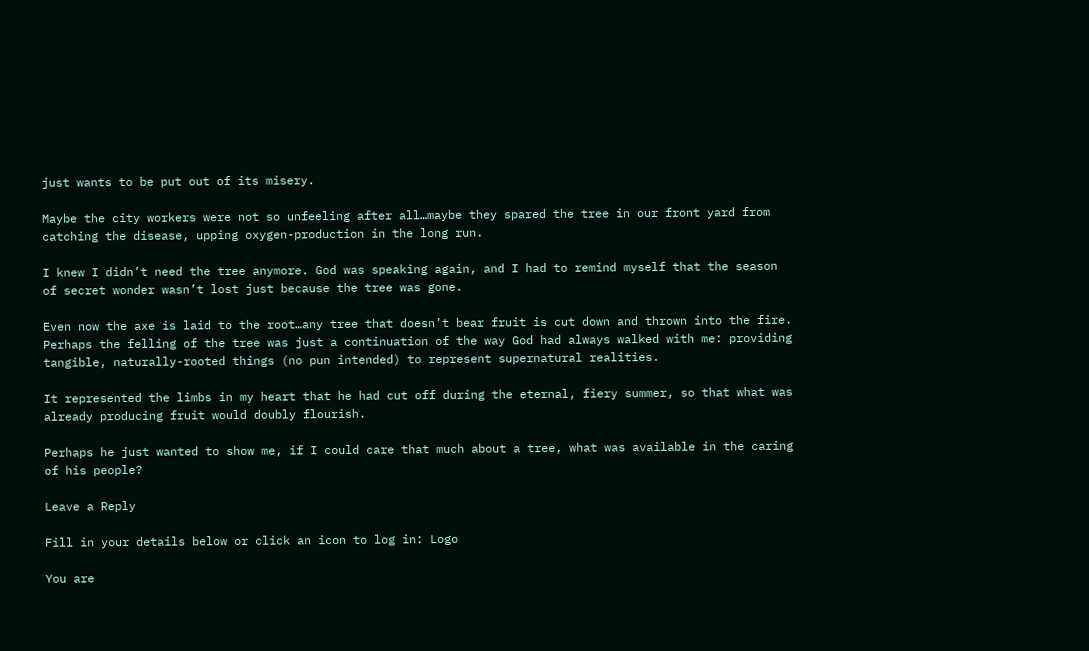just wants to be put out of its misery.

Maybe the city workers were not so unfeeling after all…maybe they spared the tree in our front yard from catching the disease, upping oxygen-production in the long run.

I knew I didn’t need the tree anymore. God was speaking again, and I had to remind myself that the season of secret wonder wasn’t lost just because the tree was gone.

Even now the axe is laid to the root…any tree that doesn’t bear fruit is cut down and thrown into the fire. Perhaps the felling of the tree was just a continuation of the way God had always walked with me: providing tangible, naturally-rooted things (no pun intended) to represent supernatural realities.

It represented the limbs in my heart that he had cut off during the eternal, fiery summer, so that what was already producing fruit would doubly flourish.

Perhaps he just wanted to show me, if I could care that much about a tree, what was available in the caring of his people?

Leave a Reply

Fill in your details below or click an icon to log in: Logo

You are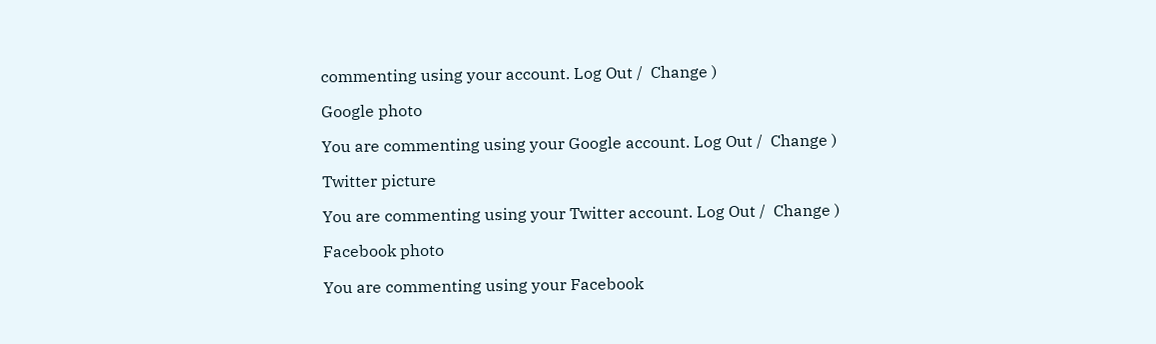commenting using your account. Log Out /  Change )

Google photo

You are commenting using your Google account. Log Out /  Change )

Twitter picture

You are commenting using your Twitter account. Log Out /  Change )

Facebook photo

You are commenting using your Facebook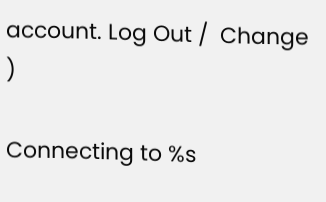account. Log Out /  Change )

Connecting to %s